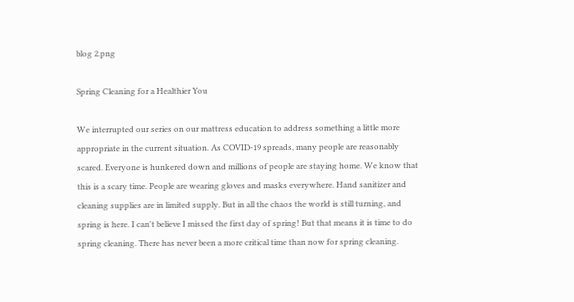blog 2.png

Spring Cleaning for a Healthier You

We interrupted our series on our mattress education to address something a little more appropriate in the current situation. As COVID-19 spreads, many people are reasonably scared. Everyone is hunkered down and millions of people are staying home. We know that this is a scary time. People are wearing gloves and masks everywhere. Hand sanitizer and cleaning supplies are in limited supply. But in all the chaos the world is still turning, and spring is here. I can't believe I missed the first day of spring! But that means it is time to do spring cleaning. There has never been a more critical time than now for spring cleaning.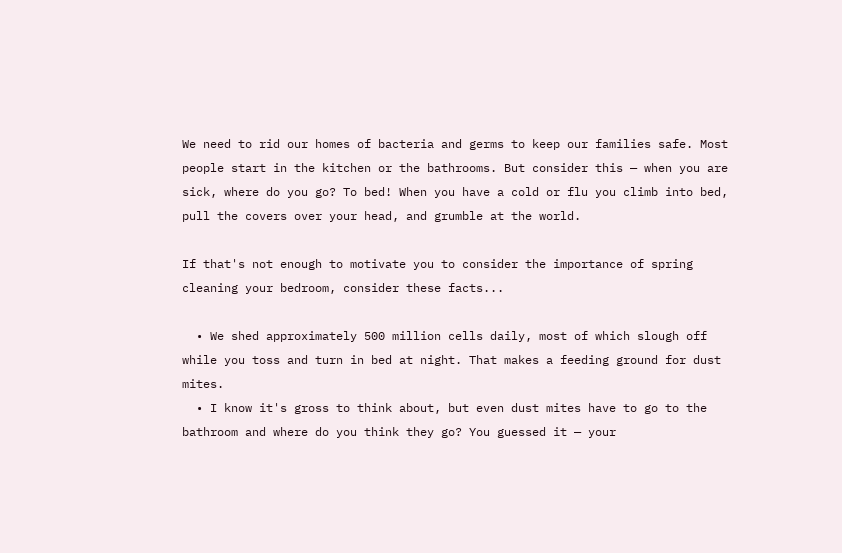We need to rid our homes of bacteria and germs to keep our families safe. Most people start in the kitchen or the bathrooms. But consider this — when you are sick, where do you go? To bed! When you have a cold or flu you climb into bed, pull the covers over your head, and grumble at the world.

If that's not enough to motivate you to consider the importance of spring cleaning your bedroom, consider these facts...

  • We shed approximately 500 million cells daily, most of which slough off while you toss and turn in bed at night. That makes a feeding ground for dust mites.
  • I know it's gross to think about, but even dust mites have to go to the bathroom and where do you think they go? You guessed it — your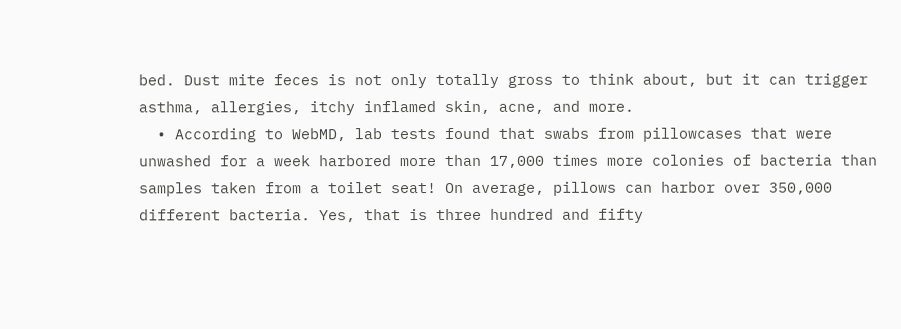bed. Dust mite feces is not only totally gross to think about, but it can trigger asthma, allergies, itchy inflamed skin, acne, and more.
  • According to WebMD, lab tests found that swabs from pillowcases that were unwashed for a week harbored more than 17,000 times more colonies of bacteria than samples taken from a toilet seat! On average, pillows can harbor over 350,000 different bacteria. Yes, that is three hundred and fifty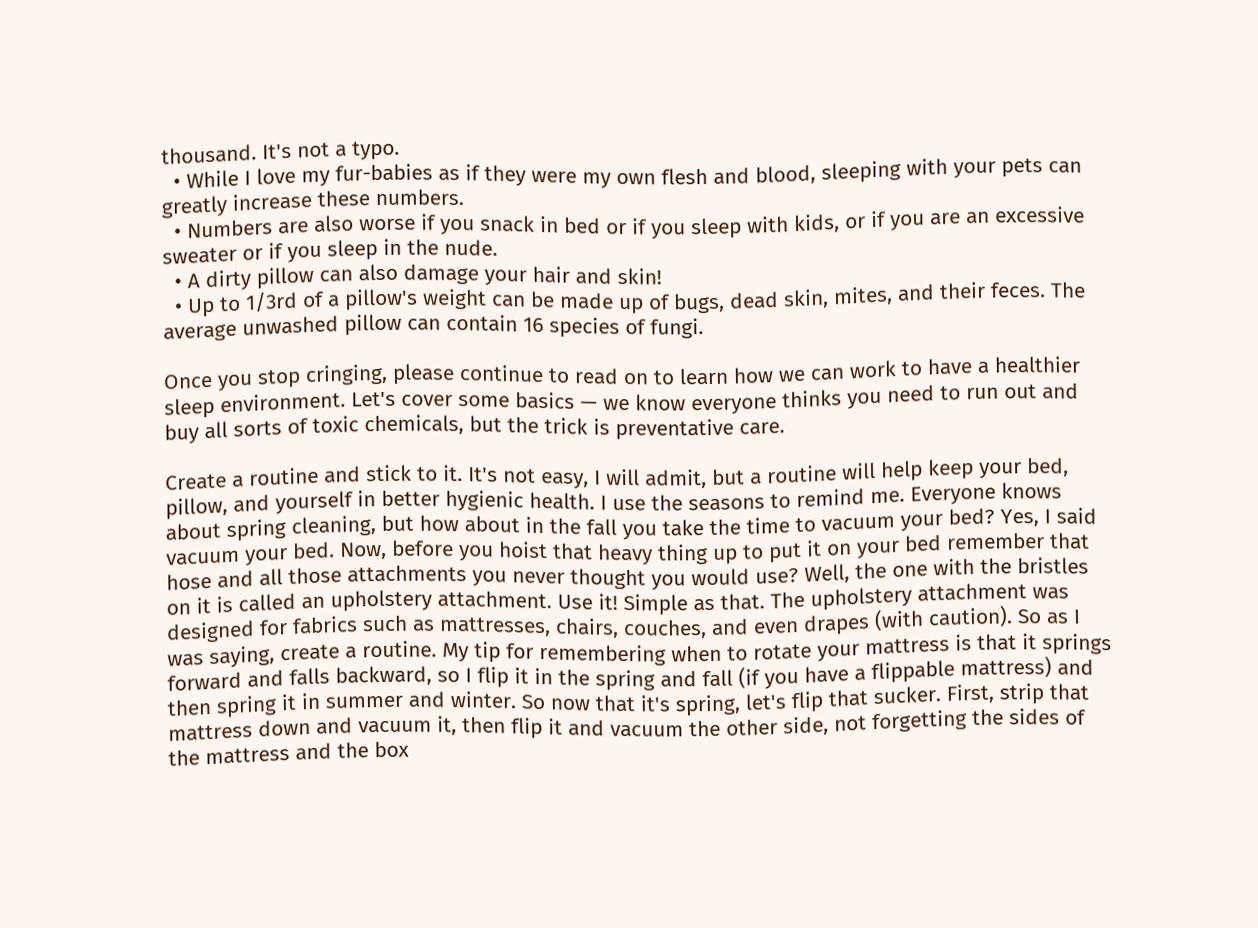thousand. It's not a typo.
  • While I love my fur-babies as if they were my own flesh and blood, sleeping with your pets can greatly increase these numbers.
  • Numbers are also worse if you snack in bed or if you sleep with kids, or if you are an excessive sweater or if you sleep in the nude.
  • A dirty pillow can also damage your hair and skin!
  • Up to 1/3rd of a pillow's weight can be made up of bugs, dead skin, mites, and their feces. The average unwashed pillow can contain 16 species of fungi.

Once you stop cringing, please continue to read on to learn how we can work to have a healthier sleep environment. Let's cover some basics — we know everyone thinks you need to run out and buy all sorts of toxic chemicals, but the trick is preventative care.

Create a routine and stick to it. It's not easy, I will admit, but a routine will help keep your bed, pillow, and yourself in better hygienic health. I use the seasons to remind me. Everyone knows about spring cleaning, but how about in the fall you take the time to vacuum your bed? Yes, I said vacuum your bed. Now, before you hoist that heavy thing up to put it on your bed remember that hose and all those attachments you never thought you would use? Well, the one with the bristles on it is called an upholstery attachment. Use it! Simple as that. The upholstery attachment was designed for fabrics such as mattresses, chairs, couches, and even drapes (with caution). So as I was saying, create a routine. My tip for remembering when to rotate your mattress is that it springs forward and falls backward, so I flip it in the spring and fall (if you have a flippable mattress) and then spring it in summer and winter. So now that it's spring, let's flip that sucker. First, strip that mattress down and vacuum it, then flip it and vacuum the other side, not forgetting the sides of the mattress and the box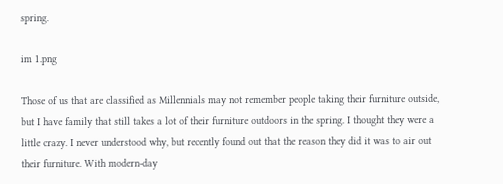spring.

im 1.png

Those of us that are classified as Millennials may not remember people taking their furniture outside, but I have family that still takes a lot of their furniture outdoors in the spring. I thought they were a little crazy. I never understood why, but recently found out that the reason they did it was to air out their furniture. With modern-day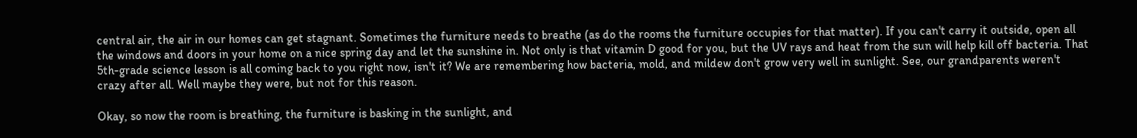central air, the air in our homes can get stagnant. Sometimes the furniture needs to breathe (as do the rooms the furniture occupies for that matter). If you can't carry it outside, open all the windows and doors in your home on a nice spring day and let the sunshine in. Not only is that vitamin D good for you, but the UV rays and heat from the sun will help kill off bacteria. That 5th-grade science lesson is all coming back to you right now, isn't it? We are remembering how bacteria, mold, and mildew don't grow very well in sunlight. See, our grandparents weren't crazy after all. Well maybe they were, but not for this reason.

Okay, so now the room is breathing, the furniture is basking in the sunlight, and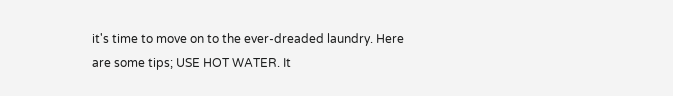it's time to move on to the ever-dreaded laundry. Here are some tips; USE HOT WATER. It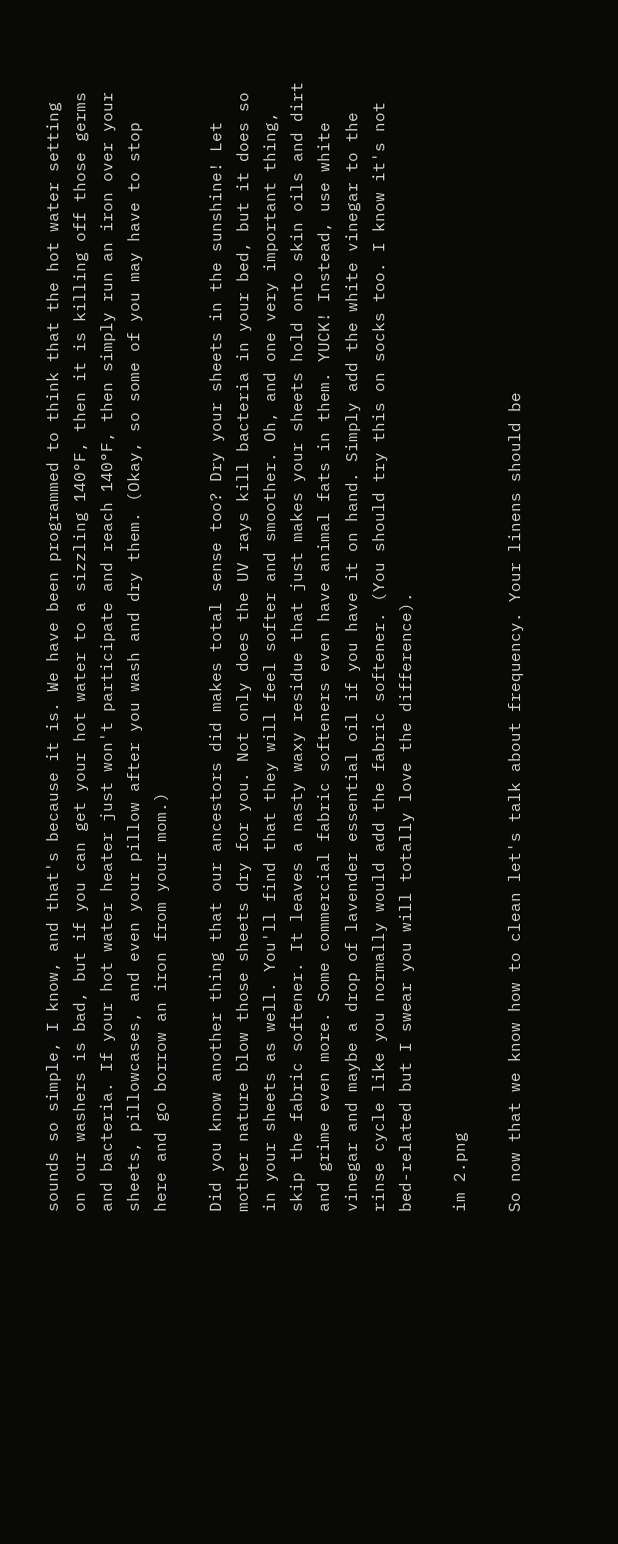sounds so simple, I know, and that's because it is. We have been programmed to think that the hot water setting on our washers is bad, but if you can get your hot water to a sizzling 140°F, then it is killing off those germs and bacteria. If your hot water heater just won't participate and reach 140°F, then simply run an iron over your sheets, pillowcases, and even your pillow after you wash and dry them. (Okay, so some of you may have to stop here and go borrow an iron from your mom.)

Did you know another thing that our ancestors did makes total sense too? Dry your sheets in the sunshine! Let mother nature blow those sheets dry for you. Not only does the UV rays kill bacteria in your bed, but it does so in your sheets as well. You'll find that they will feel softer and smoother. Oh, and one very important thing, skip the fabric softener. It leaves a nasty waxy residue that just makes your sheets hold onto skin oils and dirt and grime even more. Some commercial fabric softeners even have animal fats in them. YUCK! Instead, use white vinegar and maybe a drop of lavender essential oil if you have it on hand. Simply add the white vinegar to the rinse cycle like you normally would add the fabric softener. (You should try this on socks too. I know it's not bed-related but I swear you will totally love the difference).

im 2.png

So now that we know how to clean let's talk about frequency. Your linens should be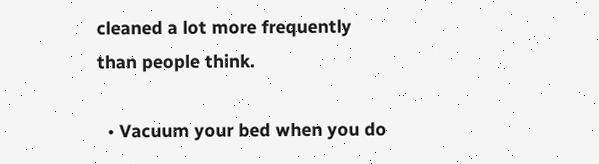cleaned a lot more frequently than people think.

  • Vacuum your bed when you do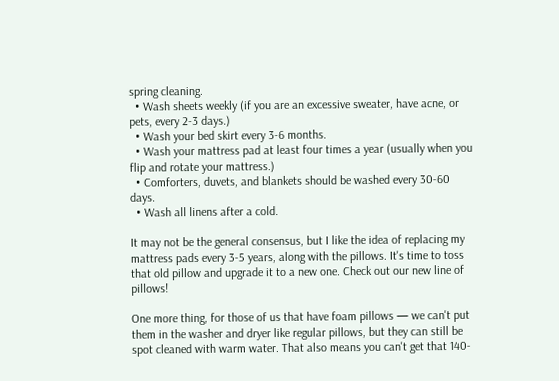spring cleaning.
  • Wash sheets weekly (if you are an excessive sweater, have acne, or pets, every 2-3 days.)
  • Wash your bed skirt every 3-6 months.
  • Wash your mattress pad at least four times a year (usually when you flip and rotate your mattress.)
  • Comforters, duvets, and blankets should be washed every 30-60 days.
  • Wash all linens after a cold.

It may not be the general consensus, but I like the idea of replacing my mattress pads every 3-5 years, along with the pillows. It's time to toss that old pillow and upgrade it to a new one. Check out our new line of pillows!

One more thing, for those of us that have foam pillows — we can't put them in the washer and dryer like regular pillows, but they can still be spot cleaned with warm water. That also means you can't get that 140-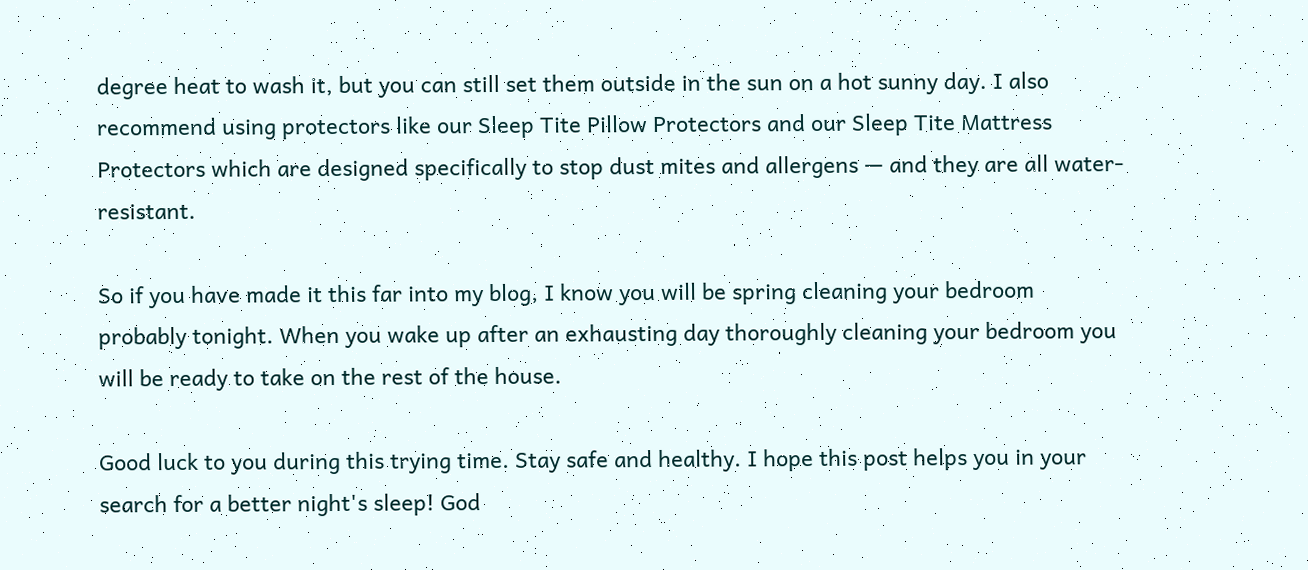degree heat to wash it, but you can still set them outside in the sun on a hot sunny day. I also recommend using protectors like our Sleep Tite Pillow Protectors and our Sleep Tite Mattress Protectors which are designed specifically to stop dust mites and allergens — and they are all water-resistant.

So if you have made it this far into my blog, I know you will be spring cleaning your bedroom probably tonight. When you wake up after an exhausting day thoroughly cleaning your bedroom you will be ready to take on the rest of the house.

Good luck to you during this trying time. Stay safe and healthy. I hope this post helps you in your search for a better night's sleep! God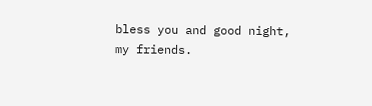bless you and good night, my friends.